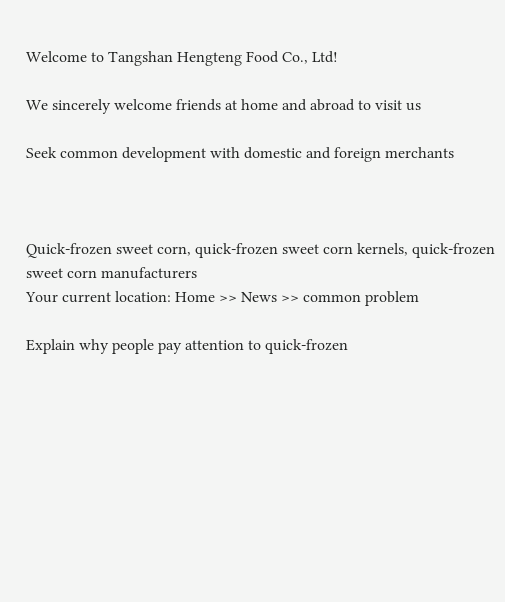Welcome to Tangshan Hengteng Food Co., Ltd!

We sincerely welcome friends at home and abroad to visit us

Seek common development with domestic and foreign merchants



Quick-frozen sweet corn, quick-frozen sweet corn kernels, quick-frozen sweet corn manufacturers
Your current location: Home >> News >> common problem

Explain why people pay attention to quick-frozen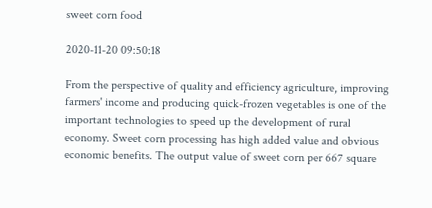sweet corn food

2020-11-20 09:50:18

From the perspective of quality and efficiency agriculture, improving farmers' income and producing quick-frozen vegetables is one of the important technologies to speed up the development of rural economy. Sweet corn processing has high added value and obvious economic benefits. The output value of sweet corn per 667 square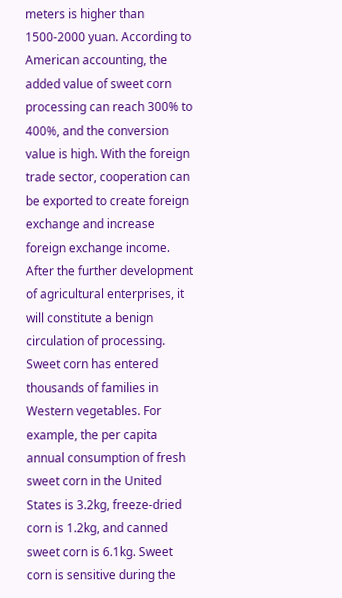meters is higher than 1500-2000 yuan. According to American accounting, the added value of sweet corn processing can reach 300% to 400%, and the conversion value is high. With the foreign trade sector, cooperation can be exported to create foreign exchange and increase foreign exchange income. After the further development of agricultural enterprises, it will constitute a benign circulation of processing. Sweet corn has entered thousands of families in Western vegetables. For example, the per capita annual consumption of fresh sweet corn in the United States is 3.2kg, freeze-dried corn is 1.2kg, and canned sweet corn is 6.1kg. Sweet corn is sensitive during the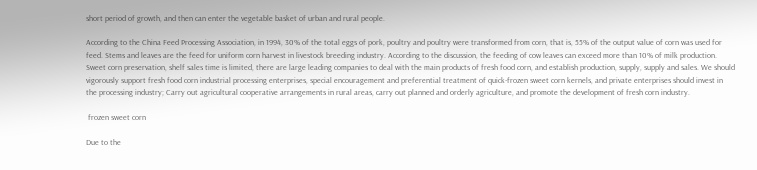short period of growth, and then can enter the vegetable basket of urban and rural people.

According to the China Feed Processing Association, in 1994, 30% of the total eggs of pork, poultry and poultry were transformed from corn, that is, 55% of the output value of corn was used for feed. Stems and leaves are the feed for uniform corn harvest in livestock breeding industry. According to the discussion, the feeding of cow leaves can exceed more than 10% of milk production. Sweet corn preservation, shelf sales time is limited, there are large leading companies to deal with the main products of fresh food corn, and establish production, supply, supply and sales. We should vigorously support fresh food corn industrial processing enterprises, special encouragement and preferential treatment of quick-frozen sweet corn kernels, and private enterprises should invest in the processing industry; Carry out agricultural cooperative arrangements in rural areas, carry out planned and orderly agriculture, and promote the development of fresh corn industry.

 frozen sweet corn

Due to the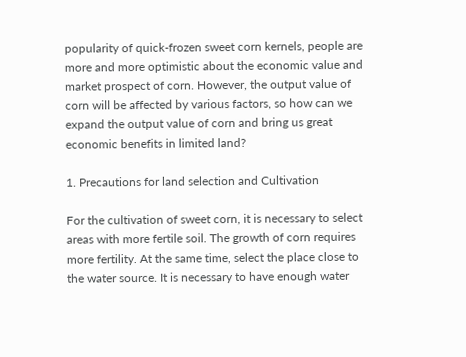popularity of quick-frozen sweet corn kernels, people are more and more optimistic about the economic value and market prospect of corn. However, the output value of corn will be affected by various factors, so how can we expand the output value of corn and bring us great economic benefits in limited land?

1. Precautions for land selection and Cultivation

For the cultivation of sweet corn, it is necessary to select areas with more fertile soil. The growth of corn requires more fertility. At the same time, select the place close to the water source. It is necessary to have enough water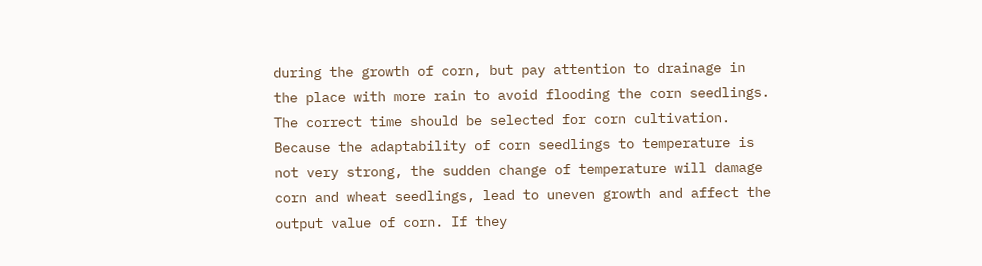during the growth of corn, but pay attention to drainage in the place with more rain to avoid flooding the corn seedlings. The correct time should be selected for corn cultivation. Because the adaptability of corn seedlings to temperature is not very strong, the sudden change of temperature will damage corn and wheat seedlings, lead to uneven growth and affect the output value of corn. If they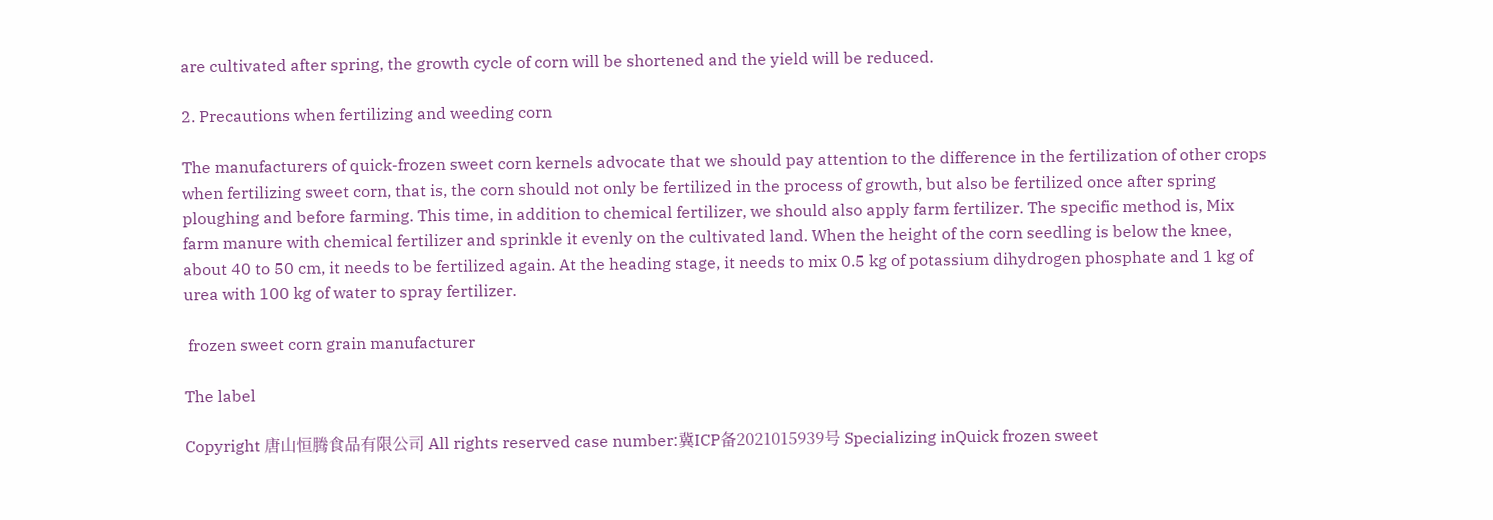are cultivated after spring, the growth cycle of corn will be shortened and the yield will be reduced.

2. Precautions when fertilizing and weeding corn

The manufacturers of quick-frozen sweet corn kernels advocate that we should pay attention to the difference in the fertilization of other crops when fertilizing sweet corn, that is, the corn should not only be fertilized in the process of growth, but also be fertilized once after spring ploughing and before farming. This time, in addition to chemical fertilizer, we should also apply farm fertilizer. The specific method is, Mix farm manure with chemical fertilizer and sprinkle it evenly on the cultivated land. When the height of the corn seedling is below the knee, about 40 to 50 cm, it needs to be fertilized again. At the heading stage, it needs to mix 0.5 kg of potassium dihydrogen phosphate and 1 kg of urea with 100 kg of water to spray fertilizer.

 frozen sweet corn grain manufacturer

The label

Copyright 唐山恒腾食品有限公司 All rights reserved case number:冀ICP备2021015939号 Specializing inQuick frozen sweet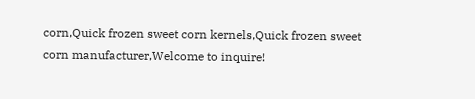corn,Quick frozen sweet corn kernels,Quick frozen sweet corn manufacturer,Welcome to inquire!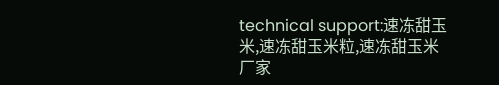technical support:速冻甜玉米,速冻甜玉米粒,速冻甜玉米厂家